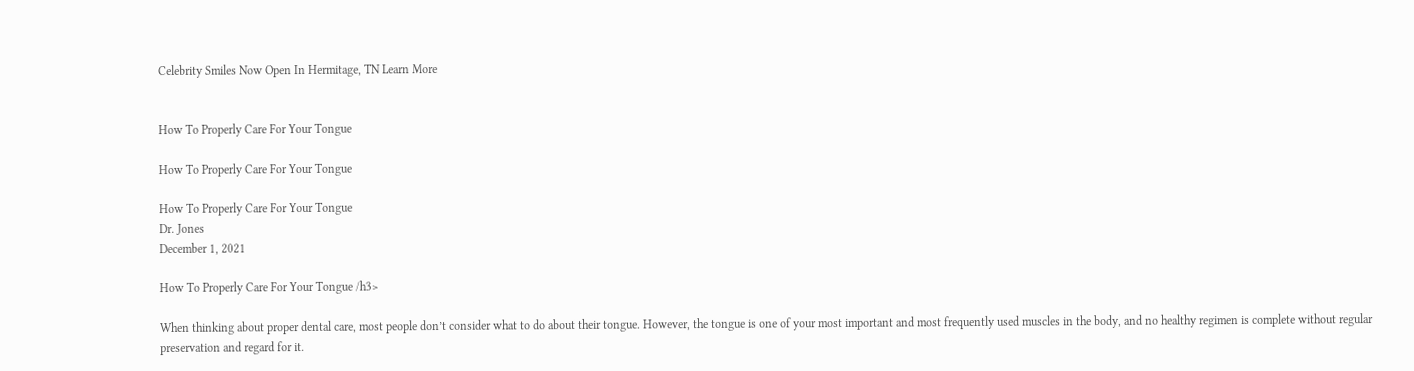Celebrity Smiles Now Open In Hermitage, TN Learn More


How To Properly Care For Your Tongue

How To Properly Care For Your Tongue

How To Properly Care For Your Tongue
Dr. Jones
December 1, 2021

How To Properly Care For Your Tongue /h3>

When thinking about proper dental care, most people don’t consider what to do about their tongue. However, the tongue is one of your most important and most frequently used muscles in the body, and no healthy regimen is complete without regular preservation and regard for it.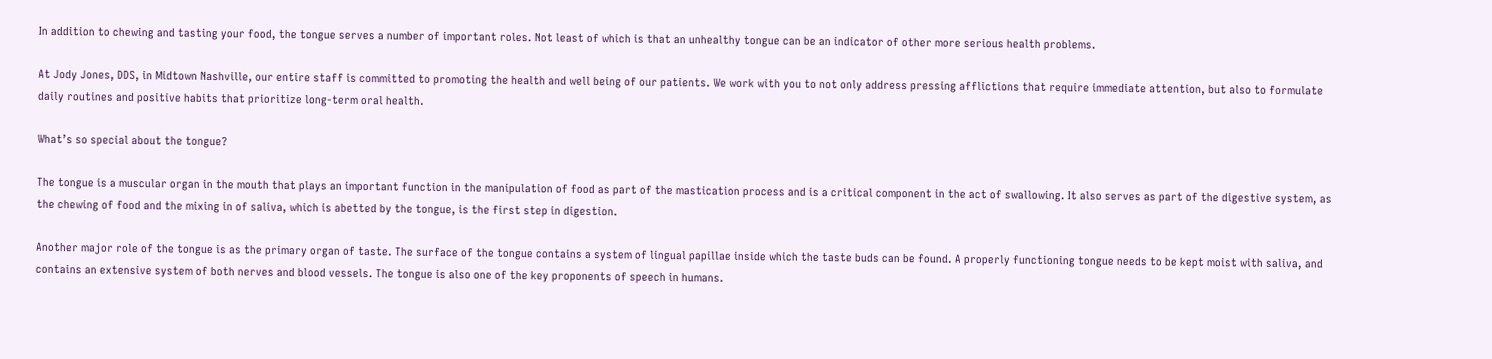In addition to chewing and tasting your food, the tongue serves a number of important roles. Not least of which is that an unhealthy tongue can be an indicator of other more serious health problems.

At Jody Jones, DDS, in Midtown Nashville, our entire staff is committed to promoting the health and well being of our patients. We work with you to not only address pressing afflictions that require immediate attention, but also to formulate daily routines and positive habits that prioritize long-term oral health.

What’s so special about the tongue?

The tongue is a muscular organ in the mouth that plays an important function in the manipulation of food as part of the mastication process and is a critical component in the act of swallowing. It also serves as part of the digestive system, as the chewing of food and the mixing in of saliva, which is abetted by the tongue, is the first step in digestion.

Another major role of the tongue is as the primary organ of taste. The surface of the tongue contains a system of lingual papillae inside which the taste buds can be found. A properly functioning tongue needs to be kept moist with saliva, and contains an extensive system of both nerves and blood vessels. The tongue is also one of the key proponents of speech in humans.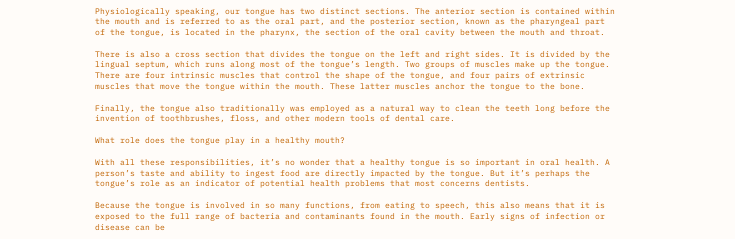Physiologically speaking, our tongue has two distinct sections. The anterior section is contained within the mouth and is referred to as the oral part, and the posterior section, known as the pharyngeal part of the tongue, is located in the pharynx, the section of the oral cavity between the mouth and throat.

There is also a cross section that divides the tongue on the left and right sides. It is divided by the lingual septum, which runs along most of the tongue’s length. Two groups of muscles make up the tongue. There are four intrinsic muscles that control the shape of the tongue, and four pairs of extrinsic muscles that move the tongue within the mouth. These latter muscles anchor the tongue to the bone.

Finally, the tongue also traditionally was employed as a natural way to clean the teeth long before the invention of toothbrushes, floss, and other modern tools of dental care.

What role does the tongue play in a healthy mouth?

With all these responsibilities, it’s no wonder that a healthy tongue is so important in oral health. A person’s taste and ability to ingest food are directly impacted by the tongue. But it’s perhaps the tongue’s role as an indicator of potential health problems that most concerns dentists.

Because the tongue is involved in so many functions, from eating to speech, this also means that it is exposed to the full range of bacteria and contaminants found in the mouth. Early signs of infection or disease can be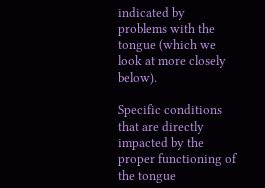indicated by problems with the tongue (which we look at more closely below).

Specific conditions that are directly impacted by the proper functioning of the tongue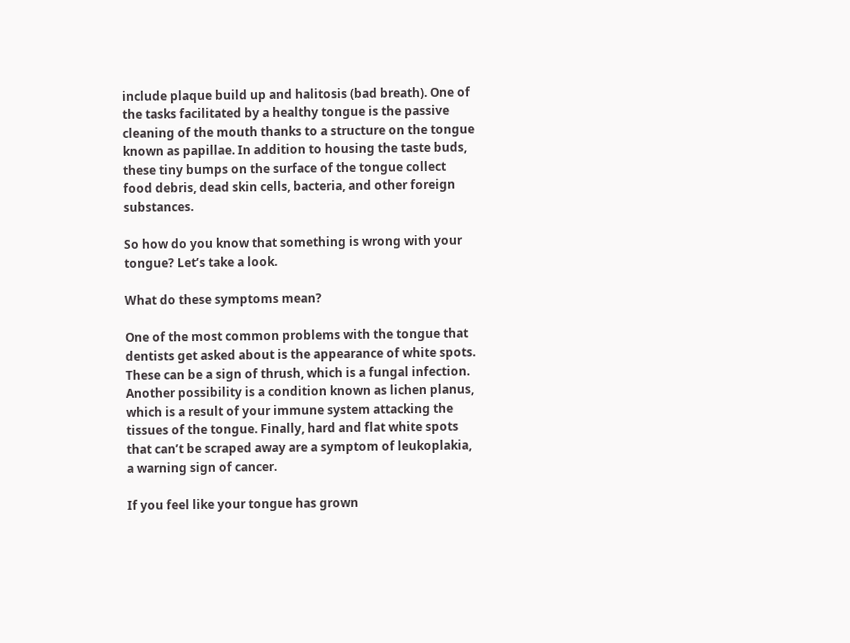include plaque build up and halitosis (bad breath). One of the tasks facilitated by a healthy tongue is the passive cleaning of the mouth thanks to a structure on the tongue known as papillae. In addition to housing the taste buds, these tiny bumps on the surface of the tongue collect food debris, dead skin cells, bacteria, and other foreign substances.

So how do you know that something is wrong with your tongue? Let’s take a look.

What do these symptoms mean?

One of the most common problems with the tongue that dentists get asked about is the appearance of white spots. These can be a sign of thrush, which is a fungal infection. Another possibility is a condition known as lichen planus, which is a result of your immune system attacking the tissues of the tongue. Finally, hard and flat white spots that can’t be scraped away are a symptom of leukoplakia, a warning sign of cancer.

If you feel like your tongue has grown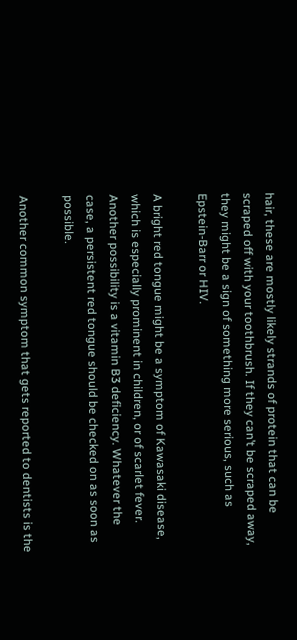hair, these are mostly likely strands of protein that can be scraped off with your toothbrush. If they can’t be scraped away, they might be a sign of something more serious, such as Epstein-Barr or HIV.

A bright red tongue might be a symptom of Kawasaki disease, which is especially prominent in children, or of scarlet fever. Another possibility is a vitamin B3 deficiency. Whatever the case, a persistent red tongue should be checked on as soon as possible.

Another common symptom that gets reported to dentists is the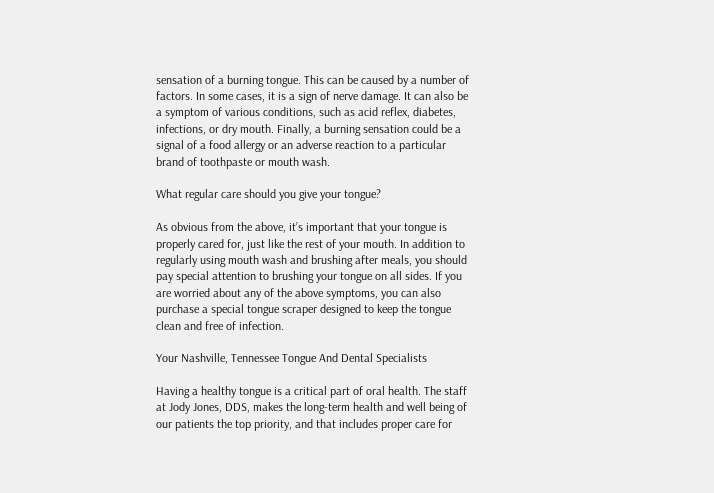sensation of a burning tongue. This can be caused by a number of factors. In some cases, it is a sign of nerve damage. It can also be a symptom of various conditions, such as acid reflex, diabetes, infections, or dry mouth. Finally, a burning sensation could be a signal of a food allergy or an adverse reaction to a particular brand of toothpaste or mouth wash.

What regular care should you give your tongue?

As obvious from the above, it’s important that your tongue is properly cared for, just like the rest of your mouth. In addition to regularly using mouth wash and brushing after meals, you should pay special attention to brushing your tongue on all sides. If you are worried about any of the above symptoms, you can also purchase a special tongue scraper designed to keep the tongue clean and free of infection.

Your Nashville, Tennessee Tongue And Dental Specialists

Having a healthy tongue is a critical part of oral health. The staff at Jody Jones, DDS, makes the long-term health and well being of our patients the top priority, and that includes proper care for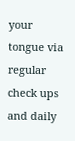your tongue via regular check ups and daily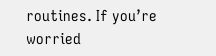routines. If you’re worried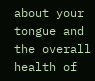about your tongue and the overall health of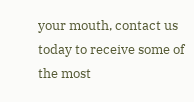your mouth, contact us today to receive some of the most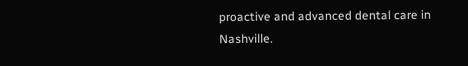proactive and advanced dental care in Nashville.